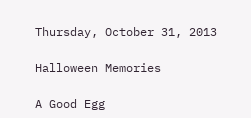Thursday, October 31, 2013

Halloween Memories

A Good Egg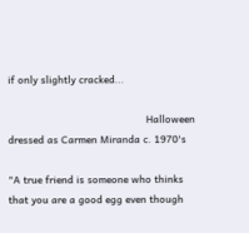if only slightly cracked...

                                              Halloween dressed as Carmen Miranda c. 1970's

"A true friend is someone who thinks that you are a good egg even though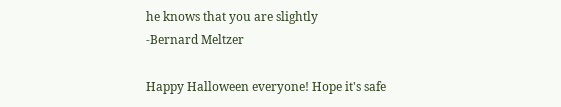he knows that you are slightly
-Bernard Meltzer

Happy Halloween everyone! Hope it's safe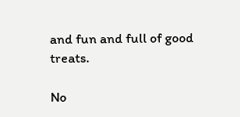and fun and full of good treats.

No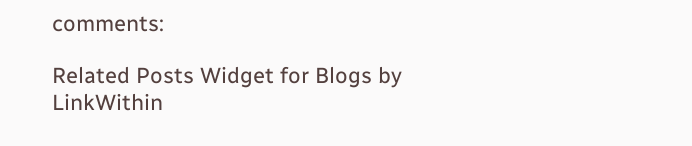comments:

Related Posts Widget for Blogs by LinkWithin